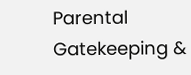Parental Gatekeeping &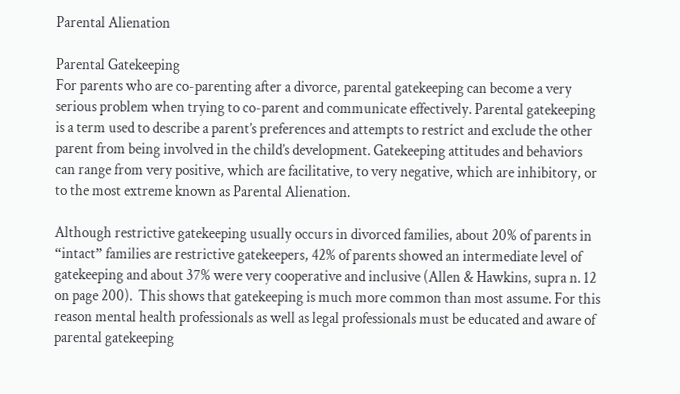Parental Alienation

Parental Gatekeeping
For parents who are co-parenting after a divorce, parental gatekeeping can become a very serious problem when trying to co-parent and communicate effectively. Parental gatekeeping is a term used to describe a parent’s preferences and attempts to restrict and exclude the other parent from being involved in the child’s development. Gatekeeping attitudes and behaviors can range from very positive, which are facilitative, to very negative, which are inhibitory, or to the most extreme known as Parental Alienation.

Although restrictive gatekeeping usually occurs in divorced families, about 20% of parents in “intact” families are restrictive gatekeepers, 42% of parents showed an intermediate level of gatekeeping and about 37% were very cooperative and inclusive (Allen & Hawkins, supra n. 12 on page 200).  This shows that gatekeeping is much more common than most assume. For this reason mental health professionals as well as legal professionals must be educated and aware of parental gatekeeping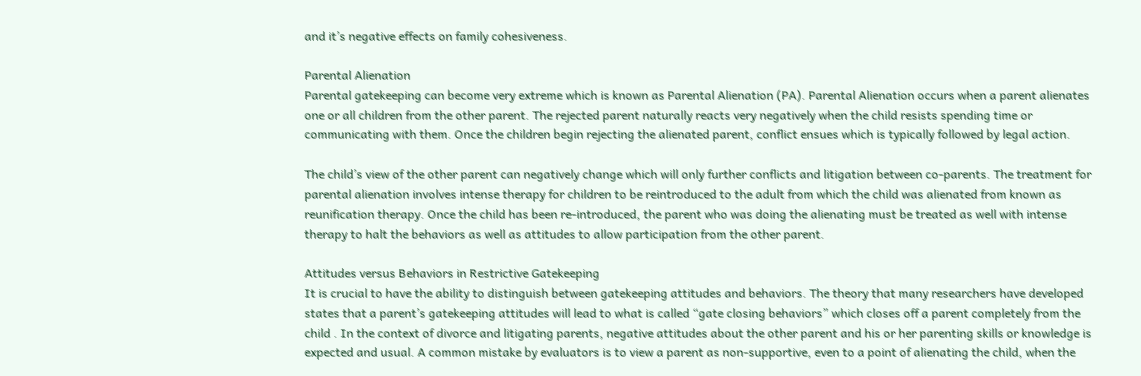and it’s negative effects on family cohesiveness.

Parental Alienation
Parental gatekeeping can become very extreme which is known as Parental Alienation (PA). Parental Alienation occurs when a parent alienates one or all children from the other parent. The rejected parent naturally reacts very negatively when the child resists spending time or communicating with them. Once the children begin rejecting the alienated parent, conflict ensues which is typically followed by legal action.

The child’s view of the other parent can negatively change which will only further conflicts and litigation between co-parents. The treatment for parental alienation involves intense therapy for children to be reintroduced to the adult from which the child was alienated from known as reunification therapy. Once the child has been re-introduced, the parent who was doing the alienating must be treated as well with intense therapy to halt the behaviors as well as attitudes to allow participation from the other parent.

Attitudes versus Behaviors in Restrictive Gatekeeping
It is crucial to have the ability to distinguish between gatekeeping attitudes and behaviors. The theory that many researchers have developed states that a parent’s gatekeeping attitudes will lead to what is called “gate closing behaviors” which closes off a parent completely from the child . In the context of divorce and litigating parents, negative attitudes about the other parent and his or her parenting skills or knowledge is expected and usual. A common mistake by evaluators is to view a parent as non-supportive, even to a point of alienating the child, when the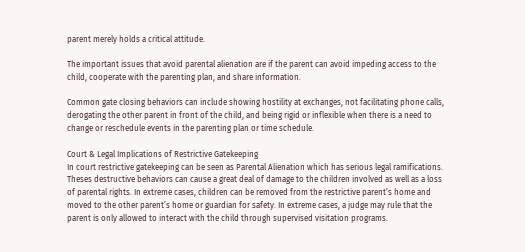parent merely holds a critical attitude.

The important issues that avoid parental alienation are if the parent can avoid impeding access to the child, cooperate with the parenting plan, and share information.

Common gate closing behaviors can include showing hostility at exchanges, not facilitating phone calls, derogating the other parent in front of the child, and being rigid or inflexible when there is a need to change or reschedule events in the parenting plan or time schedule.

Court & Legal Implications of Restrictive Gatekeeping
In court restrictive gatekeeping can be seen as Parental Alienation which has serious legal ramifications. Theses destructive behaviors can cause a great deal of damage to the children involved as well as a loss of parental rights. In extreme cases, children can be removed from the restrictive parent’s home and moved to the other parent’s home or guardian for safety. In extreme cases, a judge may rule that the parent is only allowed to interact with the child through supervised visitation programs.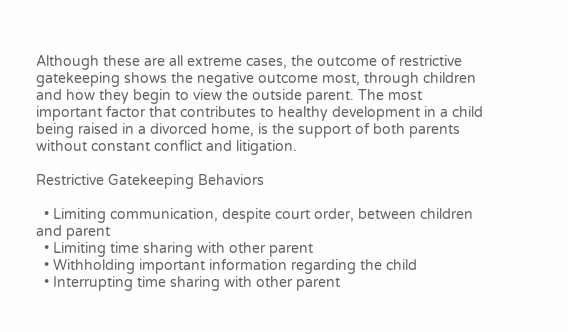Although these are all extreme cases, the outcome of restrictive gatekeeping shows the negative outcome most, through children and how they begin to view the outside parent. The most important factor that contributes to healthy development in a child being raised in a divorced home, is the support of both parents without constant conflict and litigation.

Restrictive Gatekeeping Behaviors

  • Limiting communication, despite court order, between children and parent
  • Limiting time sharing with other parent
  • Withholding important information regarding the child
  • Interrupting time sharing with other parent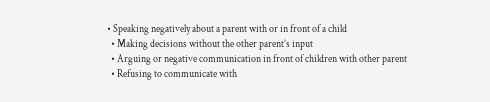• Speaking negatively about a parent with or in front of a child
  • Making decisions without the other parent’s input
  • Arguing or negative communication in front of children with other parent
  • Refusing to communicate with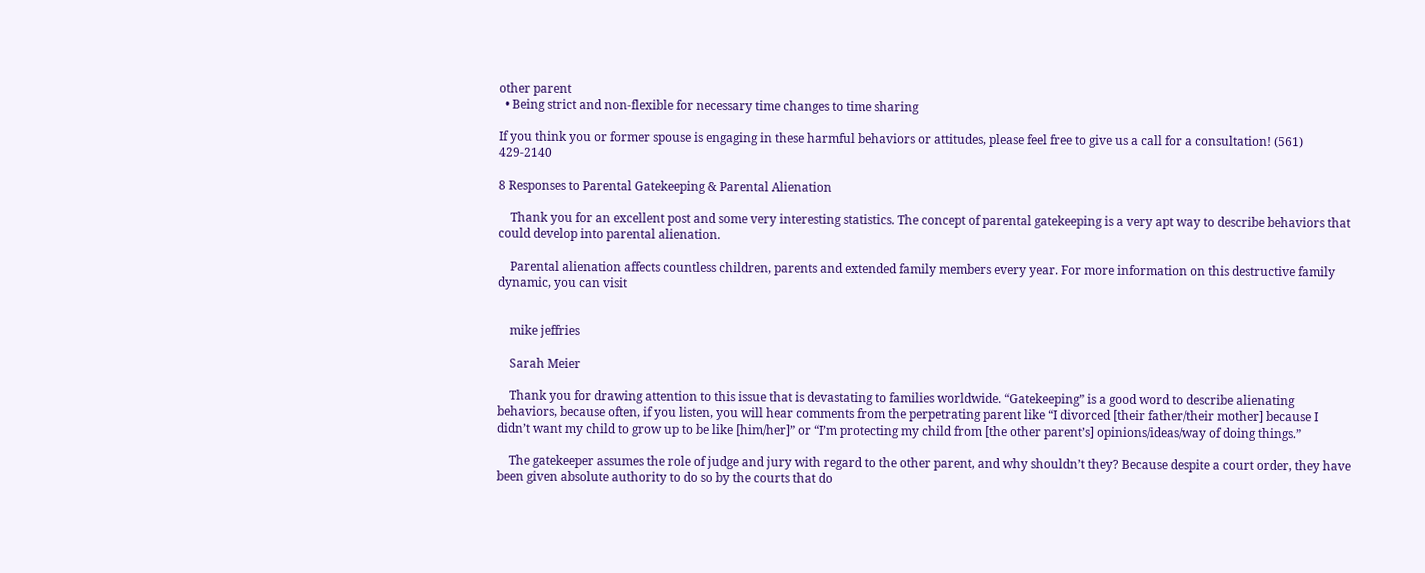other parent
  • Being strict and non-flexible for necessary time changes to time sharing

If you think you or former spouse is engaging in these harmful behaviors or attitudes, please feel free to give us a call for a consultation! (561) 429-2140

8 Responses to Parental Gatekeeping & Parental Alienation

    Thank you for an excellent post and some very interesting statistics. The concept of parental gatekeeping is a very apt way to describe behaviors that could develop into parental alienation.

    Parental alienation affects countless children, parents and extended family members every year. For more information on this destructive family dynamic, you can visit


    mike jeffries

    Sarah Meier

    Thank you for drawing attention to this issue that is devastating to families worldwide. “Gatekeeping” is a good word to describe alienating behaviors, because often, if you listen, you will hear comments from the perpetrating parent like “I divorced [their father/their mother] because I didn’t want my child to grow up to be like [him/her]” or “I’m protecting my child from [the other parent’s] opinions/ideas/way of doing things.”

    The gatekeeper assumes the role of judge and jury with regard to the other parent, and why shouldn’t they? Because despite a court order, they have been given absolute authority to do so by the courts that do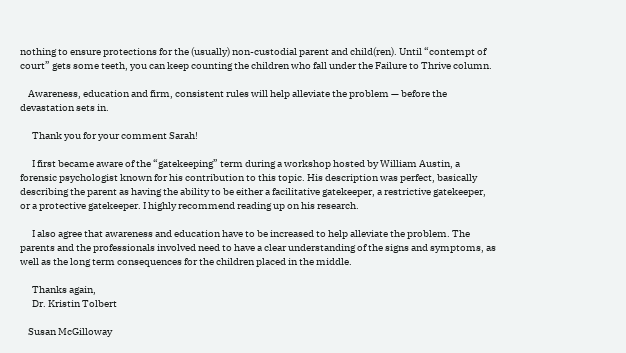nothing to ensure protections for the (usually) non-custodial parent and child(ren). Until “contempt of court” gets some teeth, you can keep counting the children who fall under the Failure to Thrive column.

    Awareness, education and firm, consistent rules will help alleviate the problem — before the devastation sets in.

      Thank you for your comment Sarah!

      I first became aware of the “gatekeeping” term during a workshop hosted by William Austin, a forensic psychologist known for his contribution to this topic. His description was perfect, basically describing the parent as having the ability to be either a facilitative gatekeeper, a restrictive gatekeeper, or a protective gatekeeper. I highly recommend reading up on his research.

      I also agree that awareness and education have to be increased to help alleviate the problem. The parents and the professionals involved need to have a clear understanding of the signs and symptoms, as well as the long term consequences for the children placed in the middle.

      Thanks again,
      Dr. Kristin Tolbert

    Susan McGilloway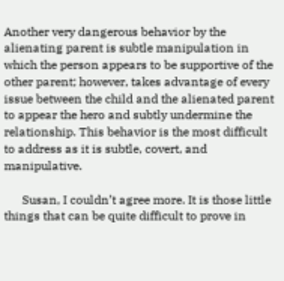Another very dangerous behavior by the alienating parent is subtle manipulation in which the person appears to be supportive of the other parent; however, takes advantage of every issue between the child and the alienated parent to appear the hero and subtly undermine the relationship. This behavior is the most difficult to address as it is subtle, covert, and manipulative.

      Susan, I couldn’t agree more. It is those little things that can be quite difficult to prove in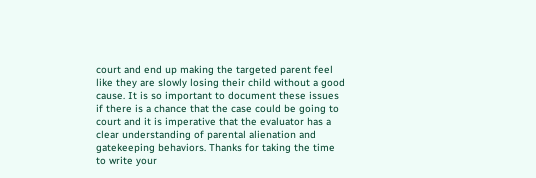court and end up making the targeted parent feel like they are slowly losing their child without a good cause. It is so important to document these issues if there is a chance that the case could be going to court and it is imperative that the evaluator has a clear understanding of parental alienation and gatekeeping behaviors. Thanks for taking the time to write your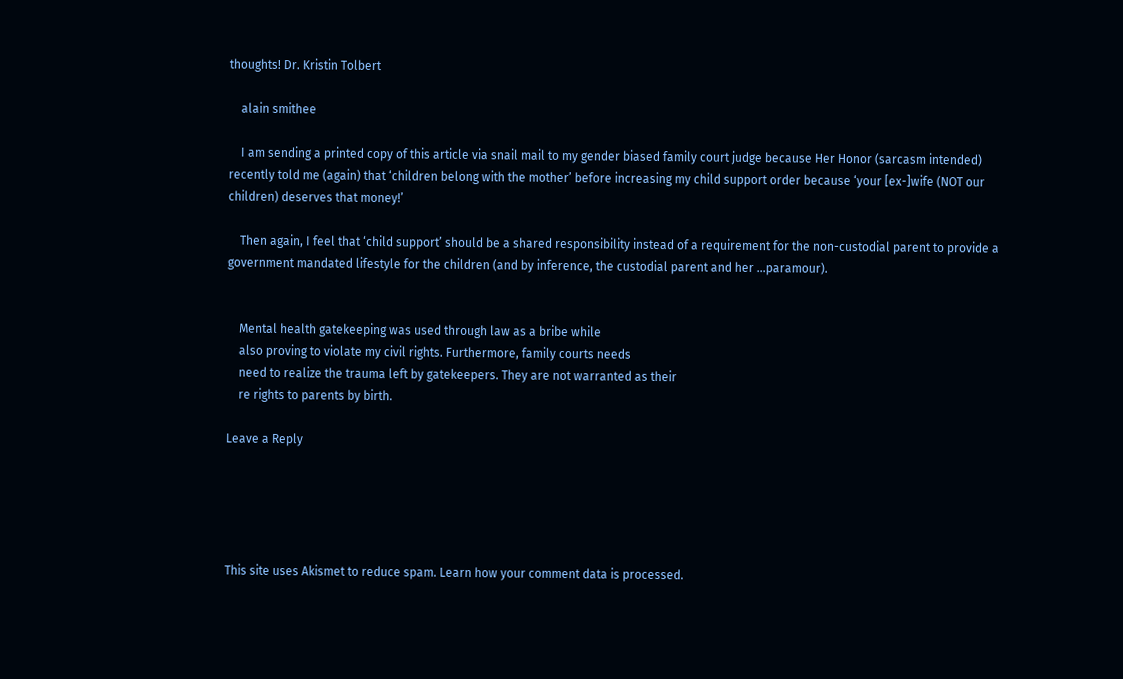thoughts! Dr. Kristin Tolbert

    alain smithee

    I am sending a printed copy of this article via snail mail to my gender biased family court judge because Her Honor (sarcasm intended) recently told me (again) that ‘children belong with the mother’ before increasing my child support order because ‘your [ex-]wife (NOT our children) deserves that money!’

    Then again, I feel that ‘child support’ should be a shared responsibility instead of a requirement for the non-custodial parent to provide a government mandated lifestyle for the children (and by inference, the custodial parent and her …paramour).


    Mental health gatekeeping was used through law as a bribe while
    also proving to violate my civil rights. Furthermore, family courts needs
    need to realize the trauma left by gatekeepers. They are not warranted as their
    re rights to parents by birth.

Leave a Reply





This site uses Akismet to reduce spam. Learn how your comment data is processed.